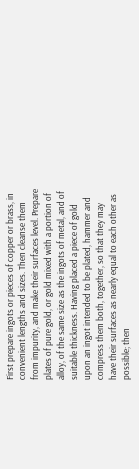First prepare ingots or pieces of copper or brass, in convenient lengths and sizes. Then cleanse them from impurity, and make their surfaces level. Prepare plates of pure gold, or gold mixed with a portion of alloy, of the same size as the ingots of metal, and of suitable thickness. Having placed a piece of gold upon an ingot intended to be plated, hammer and compress them both, together, so that they may have their surfaces as nearly equal to each other as possible; then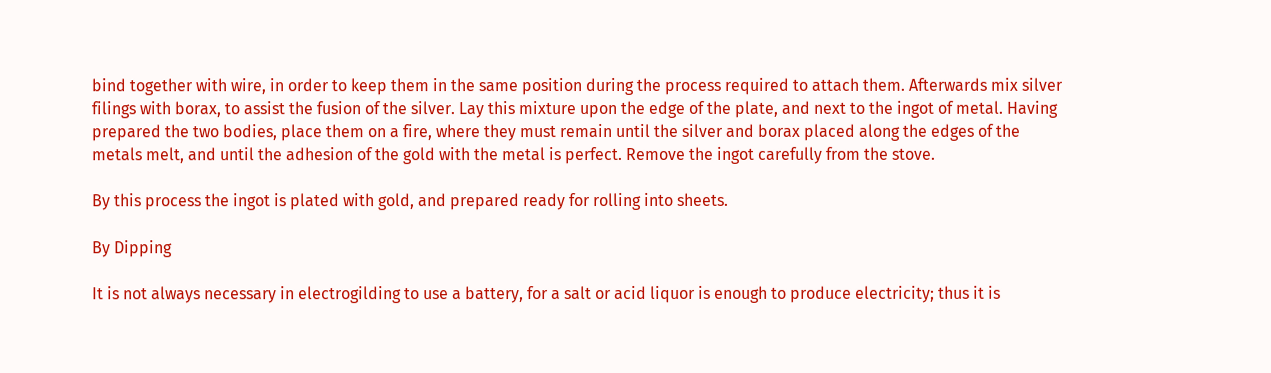bind together with wire, in order to keep them in the same position during the process required to attach them. Afterwards mix silver filings with borax, to assist the fusion of the silver. Lay this mixture upon the edge of the plate, and next to the ingot of metal. Having prepared the two bodies, place them on a fire, where they must remain until the silver and borax placed along the edges of the metals melt, and until the adhesion of the gold with the metal is perfect. Remove the ingot carefully from the stove.

By this process the ingot is plated with gold, and prepared ready for rolling into sheets.

By Dipping

It is not always necessary in electrogilding to use a battery, for a salt or acid liquor is enough to produce electricity; thus it is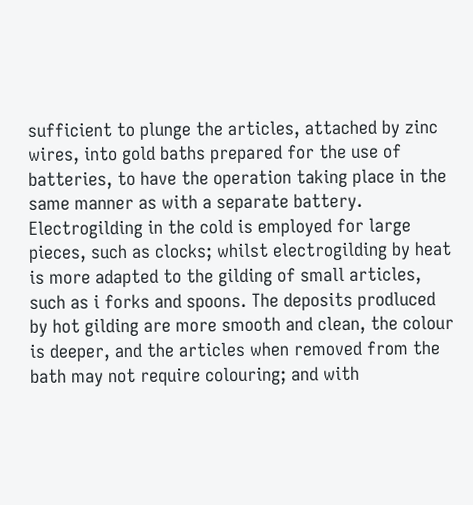sufficient to plunge the articles, attached by zinc wires, into gold baths prepared for the use of batteries, to have the operation taking place in the same manner as with a separate battery. Electrogilding in the cold is employed for large pieces, such as clocks; whilst electrogilding by heat is more adapted to the gilding of small articles, such as i forks and spoons. The deposits prodluced by hot gilding are more smooth and clean, the colour is deeper, and the articles when removed from the bath may not require colouring; and with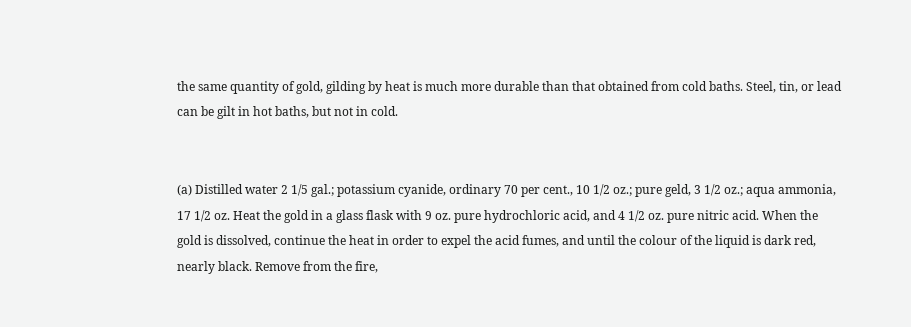the same quantity of gold, gilding by heat is much more durable than that obtained from cold baths. Steel, tin, or lead can be gilt in hot baths, but not in cold.


(a) Distilled water 2 1/5 gal.; potassium cyanide, ordinary 70 per cent., 10 1/2 oz.; pure geld, 3 1/2 oz.; aqua ammonia, 17 1/2 oz. Heat the gold in a glass flask with 9 oz. pure hydrochloric acid, and 4 1/2 oz. pure nitric acid. When the gold is dissolved, continue the heat in order to expel the acid fumes, and until the colour of the liquid is dark red, nearly black. Remove from the fire,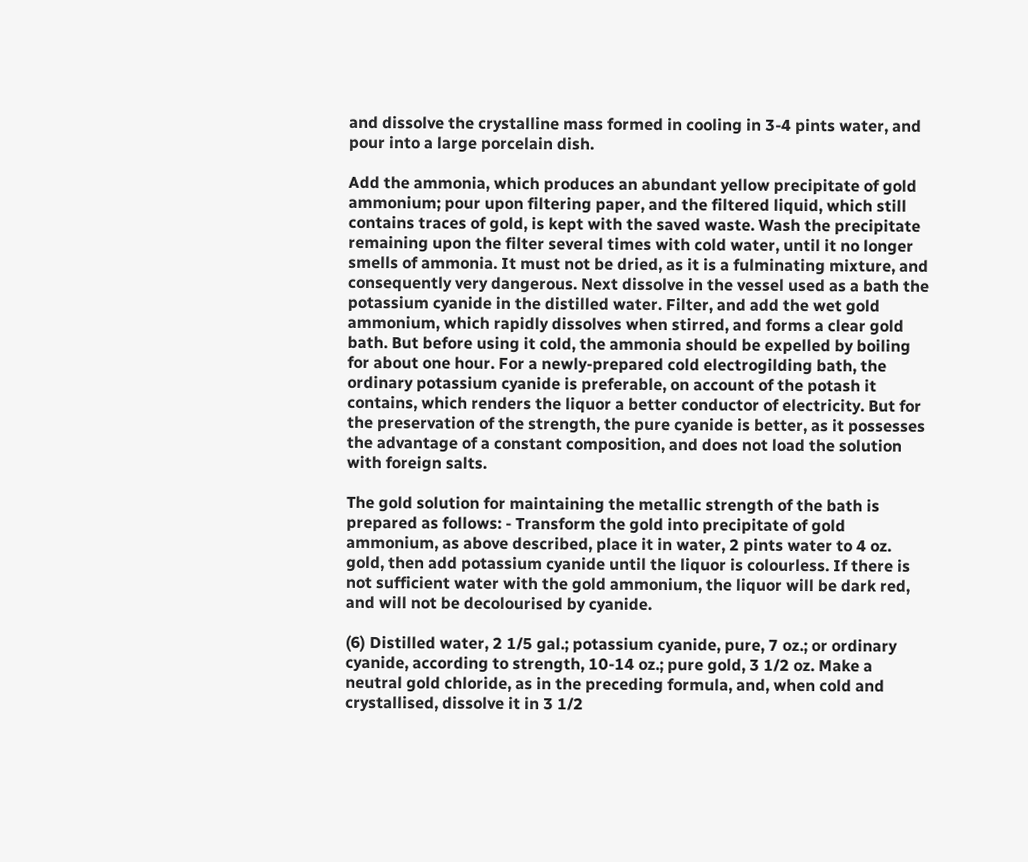and dissolve the crystalline mass formed in cooling in 3-4 pints water, and pour into a large porcelain dish.

Add the ammonia, which produces an abundant yellow precipitate of gold ammonium; pour upon filtering paper, and the filtered liquid, which still contains traces of gold, is kept with the saved waste. Wash the precipitate remaining upon the filter several times with cold water, until it no longer smells of ammonia. It must not be dried, as it is a fulminating mixture, and consequently very dangerous. Next dissolve in the vessel used as a bath the potassium cyanide in the distilled water. Filter, and add the wet gold ammonium, which rapidly dissolves when stirred, and forms a clear gold bath. But before using it cold, the ammonia should be expelled by boiling for about one hour. For a newly-prepared cold electrogilding bath, the ordinary potassium cyanide is preferable, on account of the potash it contains, which renders the liquor a better conductor of electricity. But for the preservation of the strength, the pure cyanide is better, as it possesses the advantage of a constant composition, and does not load the solution with foreign salts.

The gold solution for maintaining the metallic strength of the bath is prepared as follows: - Transform the gold into precipitate of gold ammonium, as above described, place it in water, 2 pints water to 4 oz. gold, then add potassium cyanide until the liquor is colourless. If there is not sufficient water with the gold ammonium, the liquor will be dark red, and will not be decolourised by cyanide.

(6) Distilled water, 2 1/5 gal.; potassium cyanide, pure, 7 oz.; or ordinary cyanide, according to strength, 10-14 oz.; pure gold, 3 1/2 oz. Make a neutral gold chloride, as in the preceding formula, and, when cold and crystallised, dissolve it in 3 1/2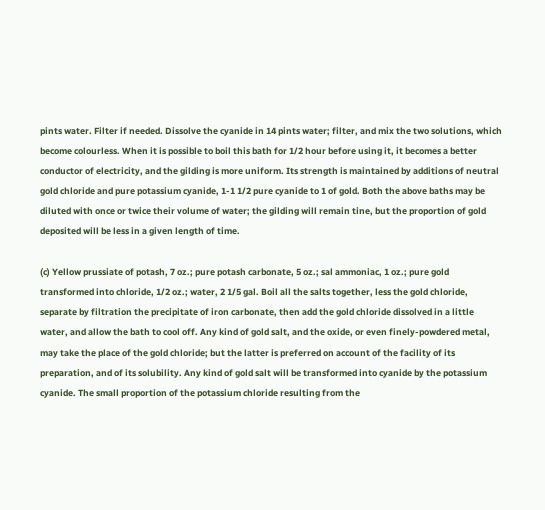pints water. Filter if needed. Dissolve the cyanide in 14 pints water; filter, and mix the two solutions, which become colourless. When it is possible to boil this bath for 1/2 hour before using it, it becomes a better conductor of electricity, and the gilding is more uniform. Its strength is maintained by additions of neutral gold chloride and pure potassium cyanide, 1-1 1/2 pure cyanide to 1 of gold. Both the above baths may be diluted with once or twice their volume of water; the gilding will remain tine, but the proportion of gold deposited will be less in a given length of time.

(c) Yellow prussiate of potash, 7 oz.; pure potash carbonate, 5 oz.; sal ammoniac, 1 oz.; pure gold transformed into chloride, 1/2 oz.; water, 2 1/5 gal. Boil all the salts together, less the gold chloride, separate by filtration the precipitate of iron carbonate, then add the gold chloride dissolved in a little water, and allow the bath to cool off. Any kind of gold salt, and the oxide, or even finely-powdered metal, may take the place of the gold chloride; but the latter is preferred on account of the facility of its preparation, and of its solubility. Any kind of gold salt will be transformed into cyanide by the potassium cyanide. The small proportion of the potassium chloride resulting from the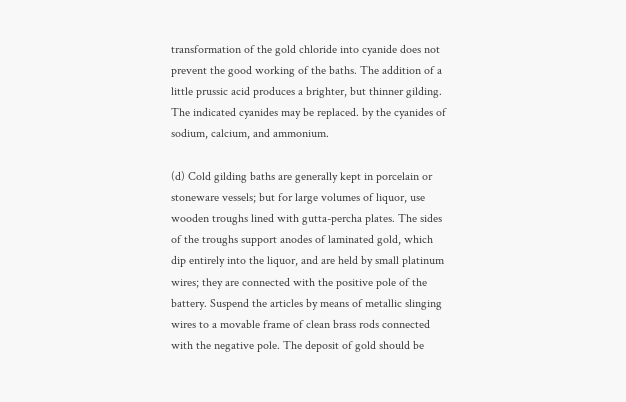transformation of the gold chloride into cyanide does not prevent the good working of the baths. The addition of a little prussic acid produces a brighter, but thinner gilding. The indicated cyanides may be replaced. by the cyanides of sodium, calcium, and ammonium.

(d) Cold gilding baths are generally kept in porcelain or stoneware vessels; but for large volumes of liquor, use wooden troughs lined with gutta-percha plates. The sides of the troughs support anodes of laminated gold, which dip entirely into the liquor, and are held by small platinum wires; they are connected with the positive pole of the battery. Suspend the articles by means of metallic slinging wires to a movable frame of clean brass rods connected with the negative pole. The deposit of gold should be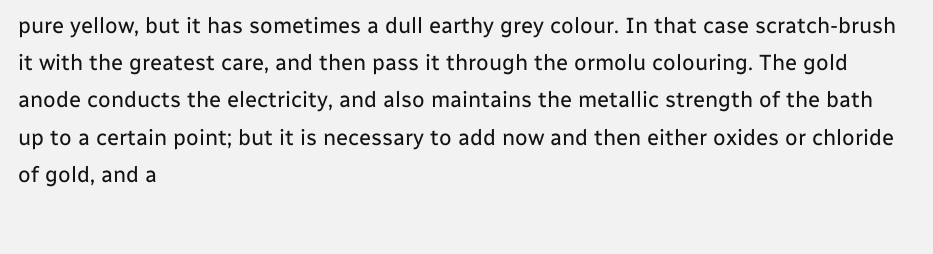pure yellow, but it has sometimes a dull earthy grey colour. In that case scratch-brush it with the greatest care, and then pass it through the ormolu colouring. The gold anode conducts the electricity, and also maintains the metallic strength of the bath up to a certain point; but it is necessary to add now and then either oxides or chloride of gold, and a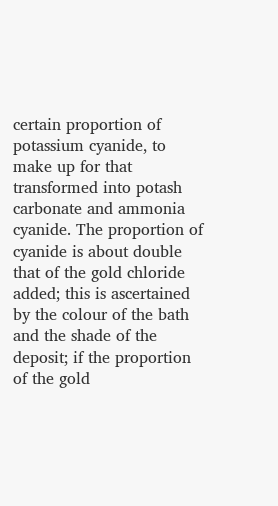certain proportion of potassium cyanide, to make up for that transformed into potash carbonate and ammonia cyanide. The proportion of cyanide is about double that of the gold chloride added; this is ascertained by the colour of the bath and the shade of the deposit; if the proportion of the gold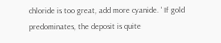chloride is too great, add more cyanide. ' If gold predominates, the deposit is quite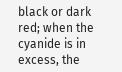black or dark red; when the cyanide is in excess, the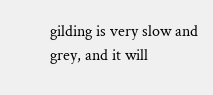gilding is very slow and grey, and it will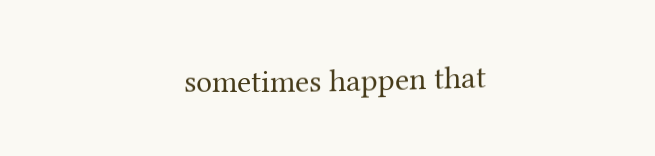sometimes happen that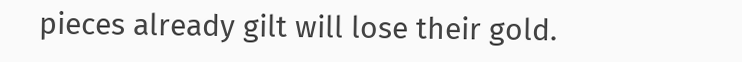pieces already gilt will lose their gold.